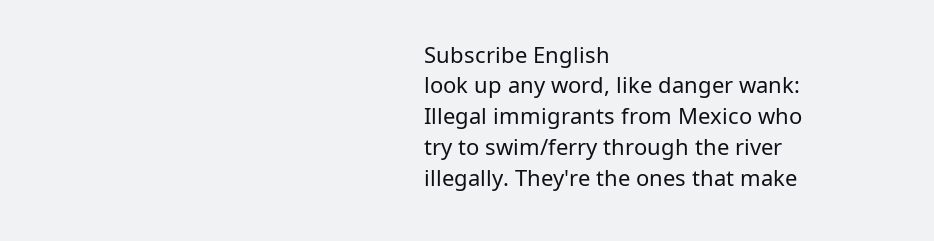Subscribe English
look up any word, like danger wank:
Illegal immigrants from Mexico who try to swim/ferry through the river illegally. They're the ones that make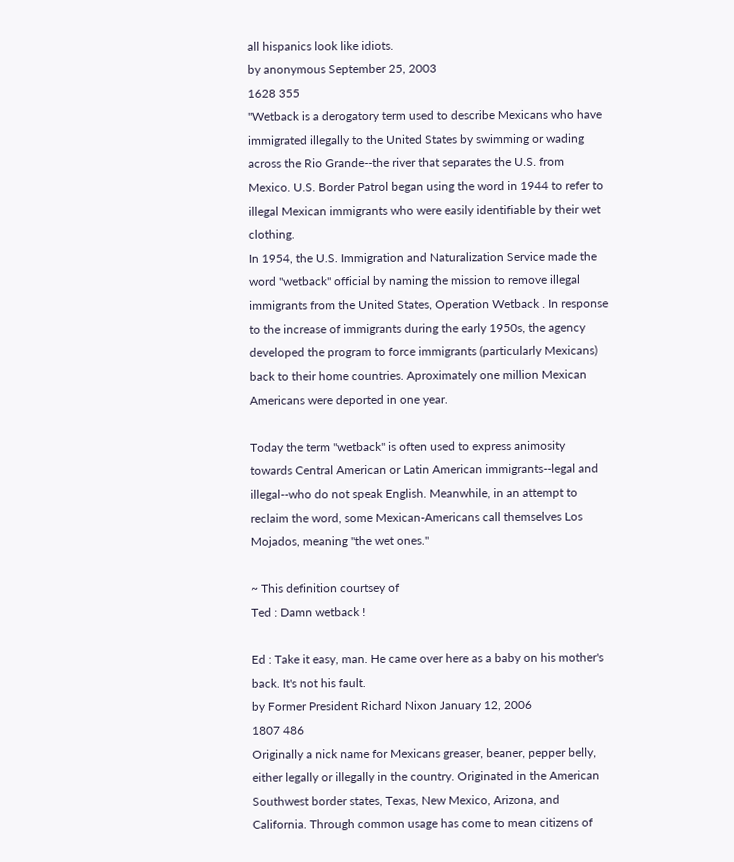all hispanics look like idiots.
by anonymous September 25, 2003
1628 355
"Wetback is a derogatory term used to describe Mexicans who have immigrated illegally to the United States by swimming or wading across the Rio Grande--the river that separates the U.S. from Mexico. U.S. Border Patrol began using the word in 1944 to refer to illegal Mexican immigrants who were easily identifiable by their wet clothing.
In 1954, the U.S. Immigration and Naturalization Service made the word "wetback" official by naming the mission to remove illegal immigrants from the United States, Operation Wetback . In response to the increase of immigrants during the early 1950s, the agency developed the program to force immigrants (particularly Mexicans) back to their home countries. Aproximately one million Mexican Americans were deported in one year.

Today the term "wetback" is often used to express animosity towards Central American or Latin American immigrants--legal and illegal--who do not speak English. Meanwhile, in an attempt to reclaim the word, some Mexican-Americans call themselves Los Mojados, meaning "the wet ones."

~ This definition courtsey of
Ted : Damn wetback !

Ed : Take it easy, man. He came over here as a baby on his mother's back. It's not his fault.
by Former President Richard Nixon January 12, 2006
1807 486
Originally a nick name for Mexicans greaser, beaner, pepper belly, either legally or illegally in the country. Originated in the American Southwest border states, Texas, New Mexico, Arizona, and California. Through common usage has come to mean citizens of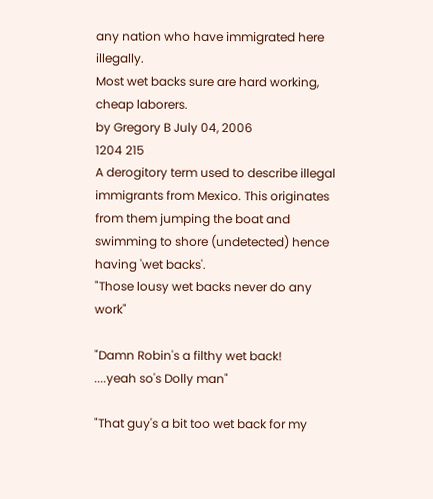any nation who have immigrated here illegally.
Most wet backs sure are hard working, cheap laborers.
by Gregory B July 04, 2006
1204 215
A derogitory term used to describe illegal immigrants from Mexico. This originates from them jumping the boat and swimming to shore (undetected) hence having 'wet backs'.
"Those lousy wet backs never do any work"

"Damn Robin's a filthy wet back!
....yeah so's Dolly man"

"That guy's a bit too wet back for my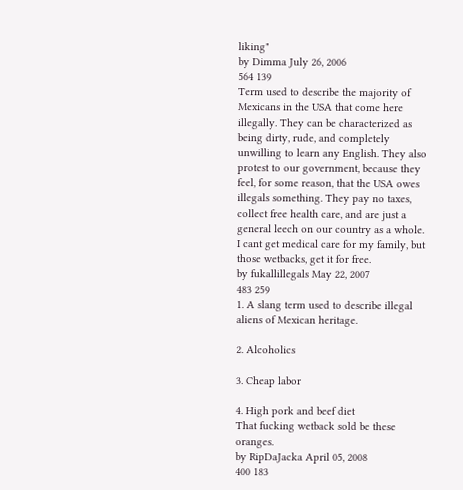liking"
by Dimma July 26, 2006
564 139
Term used to describe the majority of Mexicans in the USA that come here illegally. They can be characterized as being dirty, rude, and completely unwilling to learn any English. They also protest to our government, because they feel, for some reason, that the USA owes illegals something. They pay no taxes, collect free health care, and are just a general leech on our country as a whole.
I cant get medical care for my family, but those wetbacks, get it for free.
by fukallillegals May 22, 2007
483 259
1. A slang term used to describe illegal aliens of Mexican heritage.

2. Alcoholics

3. Cheap labor

4. High pork and beef diet
That fucking wetback sold be these oranges.
by RipDaJacka April 05, 2008
400 183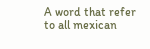A word that refer to all mexican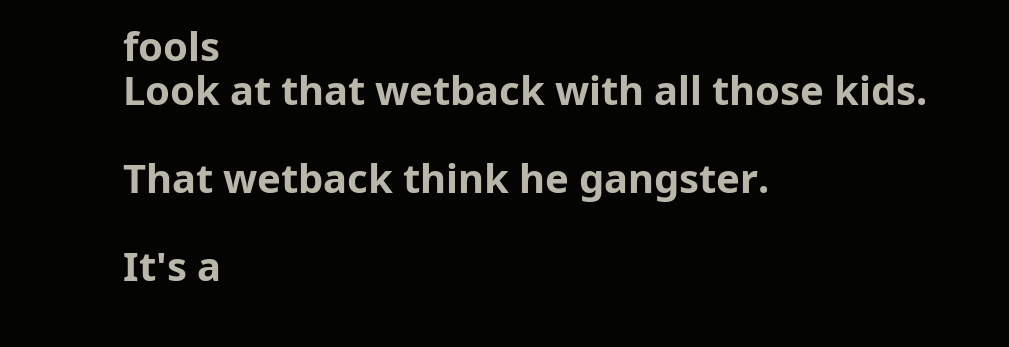fools
Look at that wetback with all those kids.

That wetback think he gangster.

It's a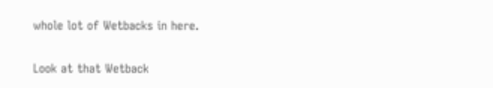whole lot of Wetbacks in here.

Look at that Wetback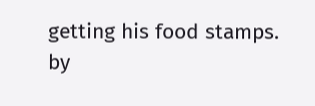getting his food stamps.
by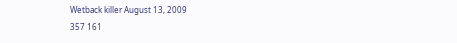Wetback killer August 13, 2009
357 161